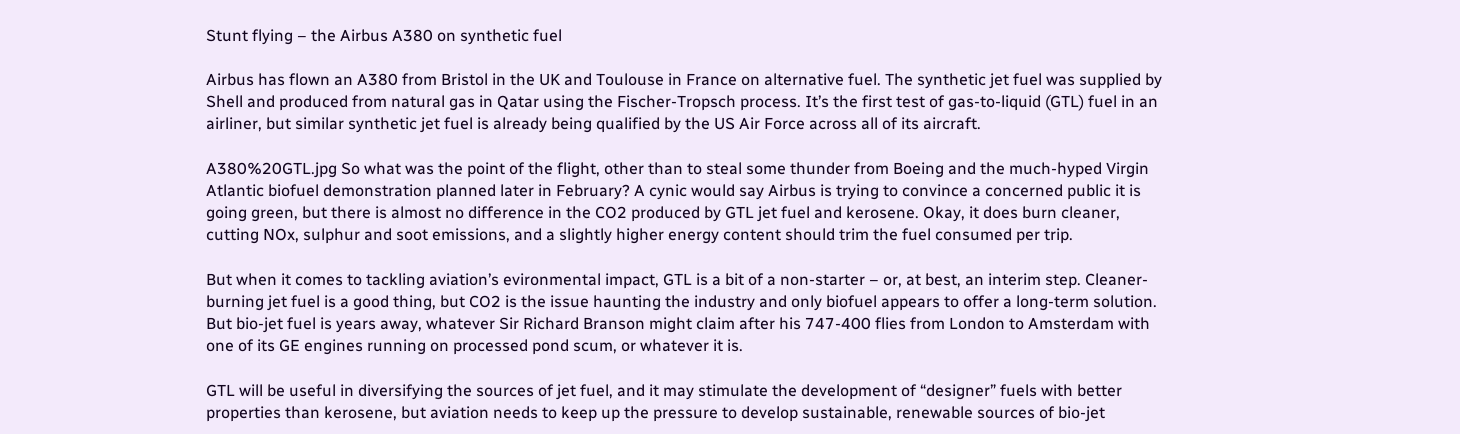Stunt flying – the Airbus A380 on synthetic fuel

Airbus has flown an A380 from Bristol in the UK and Toulouse in France on alternative fuel. The synthetic jet fuel was supplied by Shell and produced from natural gas in Qatar using the Fischer-Tropsch process. It’s the first test of gas-to-liquid (GTL) fuel in an airliner, but similar synthetic jet fuel is already being qualified by the US Air Force across all of its aircraft.

A380%20GTL.jpg So what was the point of the flight, other than to steal some thunder from Boeing and the much-hyped Virgin Atlantic biofuel demonstration planned later in February? A cynic would say Airbus is trying to convince a concerned public it is going green, but there is almost no difference in the CO2 produced by GTL jet fuel and kerosene. Okay, it does burn cleaner, cutting NOx, sulphur and soot emissions, and a slightly higher energy content should trim the fuel consumed per trip.

But when it comes to tackling aviation’s evironmental impact, GTL is a bit of a non-starter – or, at best, an interim step. Cleaner-burning jet fuel is a good thing, but CO2 is the issue haunting the industry and only biofuel appears to offer a long-term solution. But bio-jet fuel is years away, whatever Sir Richard Branson might claim after his 747-400 flies from London to Amsterdam with one of its GE engines running on processed pond scum, or whatever it is.

GTL will be useful in diversifying the sources of jet fuel, and it may stimulate the development of “designer” fuels with better properties than kerosene, but aviation needs to keep up the pressure to develop sustainable, renewable sources of bio-jet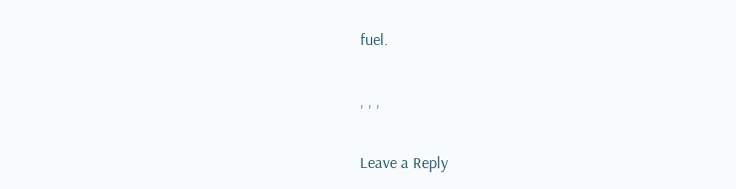fuel.

, , ,

Leave a Reply